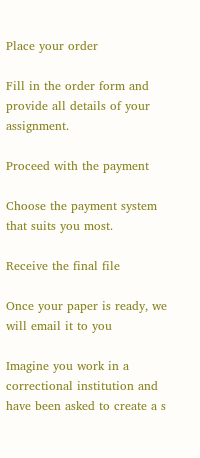Place your order

Fill in the order form and provide all details of your assignment.

Proceed with the payment

Choose the payment system that suits you most.

Receive the final file

Once your paper is ready, we will email it to you

Imagine you work in a correctional institution and have been asked to create a s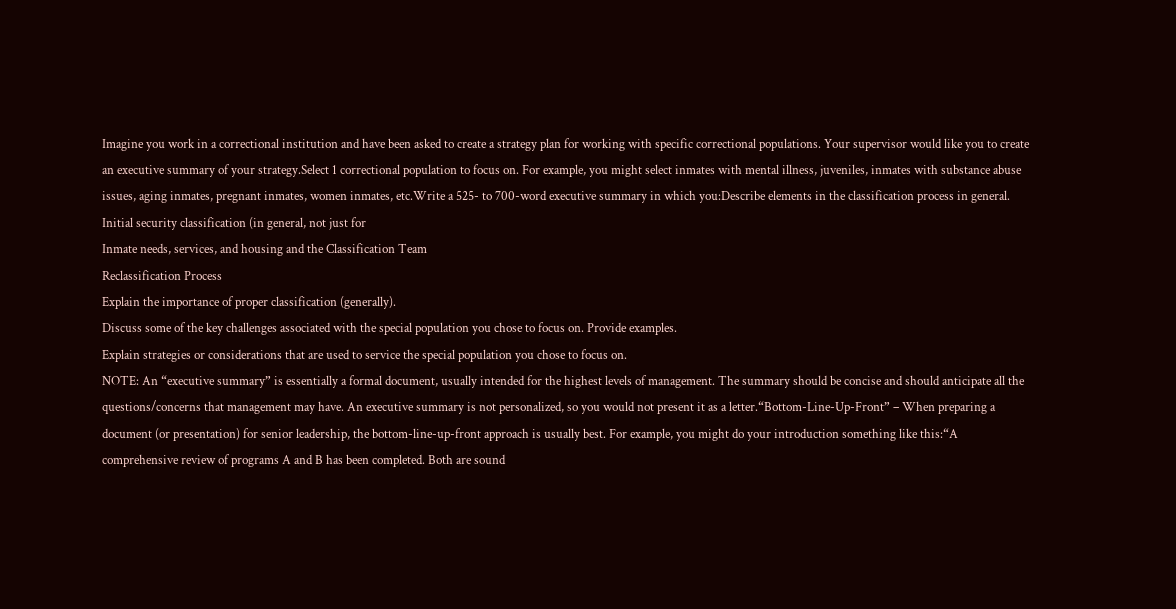Imagine you work in a correctional institution and have been asked to create a strategy plan for working with specific correctional populations. Your supervisor would like you to create an executive summary of your strategy.Select 1 correctional population to focus on. For example, you might select inmates with mental illness, juveniles, inmates with substance abuse issues, aging inmates, pregnant inmates, women inmates, etc.Write a 525- to 700-word executive summary in which you:Describe elements in the classification process in general.
Initial security classification (in general, not just for
Inmate needs, services, and housing and the Classification Team
Reclassification Process
Explain the importance of proper classification (generally).
Discuss some of the key challenges associated with the special population you chose to focus on. Provide examples.
Explain strategies or considerations that are used to service the special population you chose to focus on.
NOTE: An “executive summary” is essentially a formal document, usually intended for the highest levels of management. The summary should be concise and should anticipate all the questions/concerns that management may have. An executive summary is not personalized, so you would not present it as a letter.“Bottom-Line-Up-Front” – When preparing a document (or presentation) for senior leadership, the bottom-line-up-front approach is usually best. For example, you might do your introduction something like this:“A comprehensive review of programs A and B has been completed. Both are sound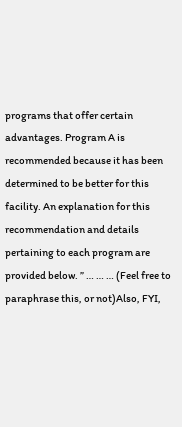programs that offer certain advantages. Program A is recommended because it has been determined to be better for this facility. An explanation for this recommendation and details pertaining to each program are provided below. ” … … … (Feel free to paraphrase this, or not)Also, FYI,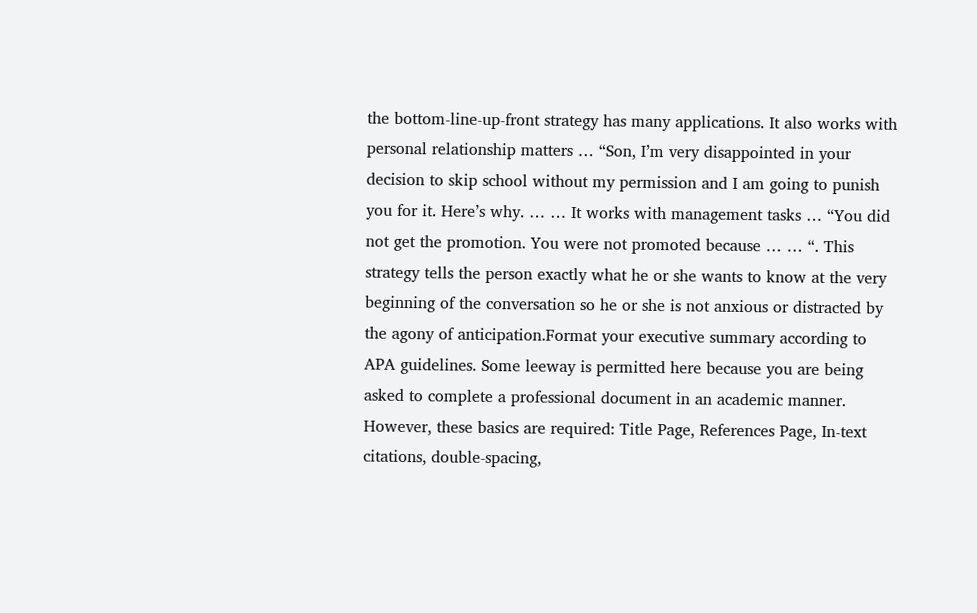the bottom-line-up-front strategy has many applications. It also works with personal relationship matters … “Son, I’m very disappointed in your decision to skip school without my permission and I am going to punish you for it. Here’s why. … … It works with management tasks … “You did not get the promotion. You were not promoted because … … “. This strategy tells the person exactly what he or she wants to know at the very beginning of the conversation so he or she is not anxious or distracted by the agony of anticipation.Format your executive summary according to APA guidelines. Some leeway is permitted here because you are being asked to complete a professional document in an academic manner. However, these basics are required: Title Page, References Page, In-text citations, double-spacing,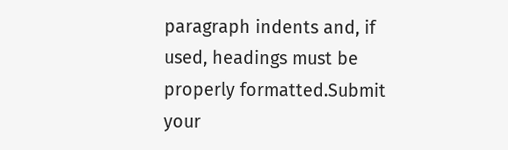paragraph indents and, if used, headings must be properly formatted.Submit your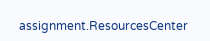assignment.ResourcesCenter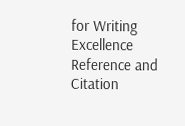for Writing Excellence
Reference and Citation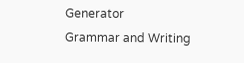Generator
Grammar and Writing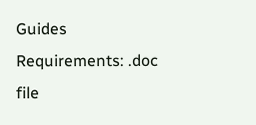Guides
Requirements: .doc file